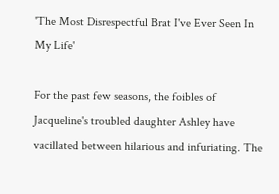'The Most Disrespectful Brat I've Ever Seen In My Life'

For the past few seasons, the foibles of Jacqueline's troubled daughter Ashley have vacillated between hilarious and infuriating. The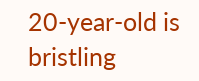20-year-old is bristling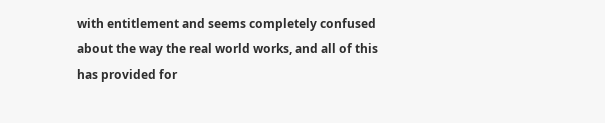with entitlement and seems completely confused about the way the real world works, and all of this has provided for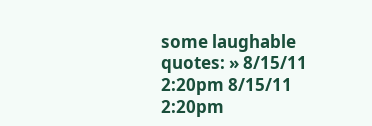some laughable quotes: » 8/15/11 2:20pm 8/15/11 2:20pm